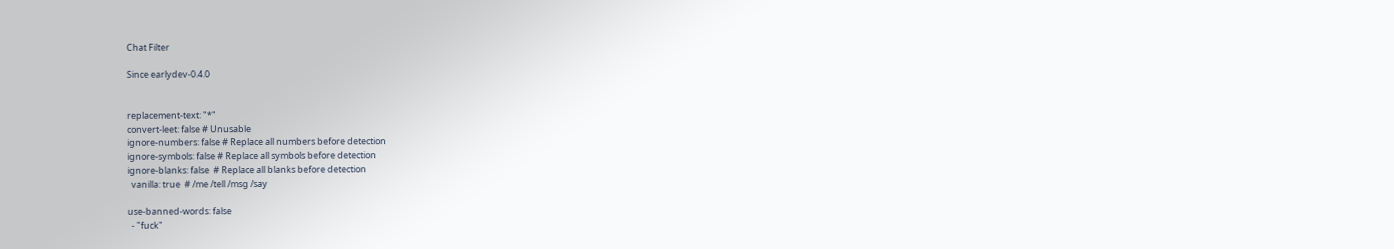Chat Filter

Since earlydev-0.4.0


replacement-text: "*"
convert-leet: false # Unusable
ignore-numbers: false # Replace all numbers before detection
ignore-symbols: false # Replace all symbols before detection
ignore-blanks: false  # Replace all blanks before detection
  vanilla: true  # /me /tell /msg /say

use-banned-words: false
  - "fuck"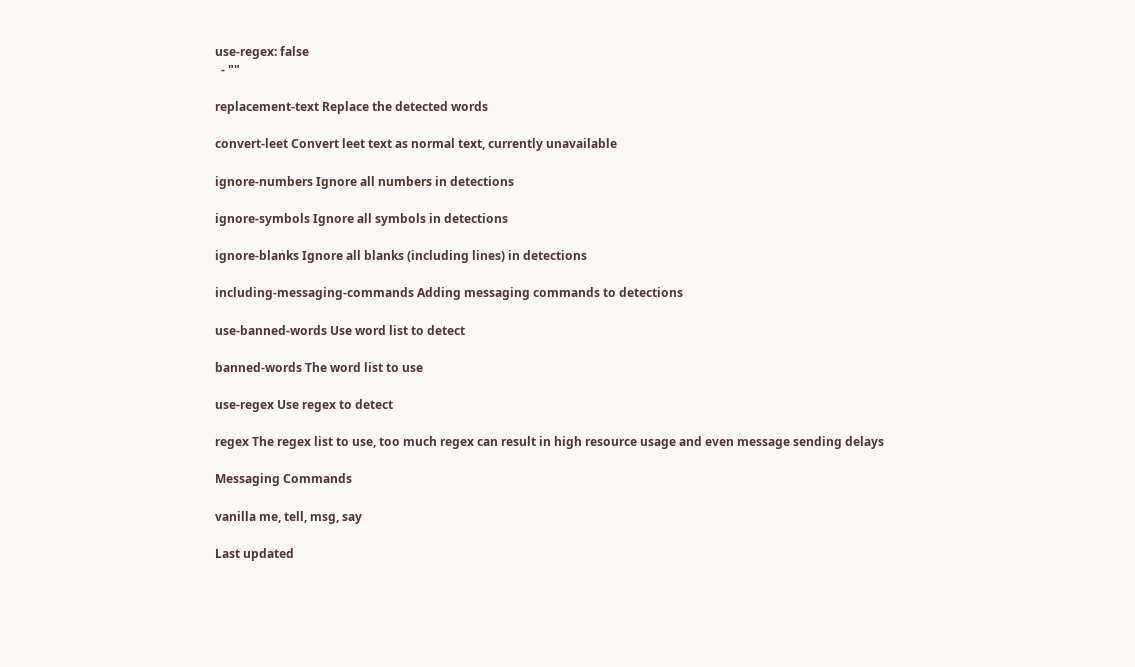use-regex: false
  - ""

replacement-text Replace the detected words

convert-leet Convert leet text as normal text, currently unavailable

ignore-numbers Ignore all numbers in detections

ignore-symbols Ignore all symbols in detections

ignore-blanks Ignore all blanks (including lines) in detections

including-messaging-commands Adding messaging commands to detections

use-banned-words Use word list to detect

banned-words The word list to use

use-regex Use regex to detect

regex The regex list to use, too much regex can result in high resource usage and even message sending delays

Messaging Commands

vanilla me, tell, msg, say

Last updated